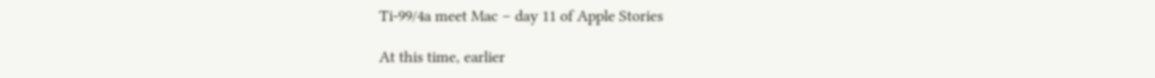Ti-99/4a meet Mac – day 11 of Apple Stories

At this time, earlier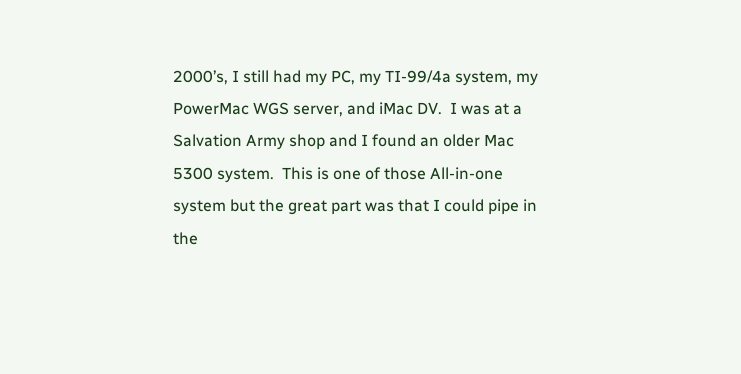2000’s, I still had my PC, my TI-99/4a system, my PowerMac WGS server, and iMac DV.  I was at a Salvation Army shop and I found an older Mac 5300 system.  This is one of those All-in-one system but the great part was that I could pipe in the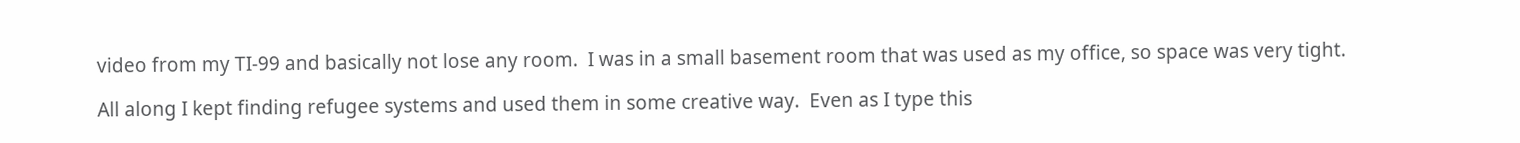video from my TI-99 and basically not lose any room.  I was in a small basement room that was used as my office, so space was very tight.

All along I kept finding refugee systems and used them in some creative way.  Even as I type this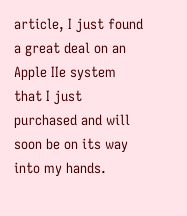article, I just found a great deal on an Apple IIe system that I just purchased and will soon be on its way into my hands.